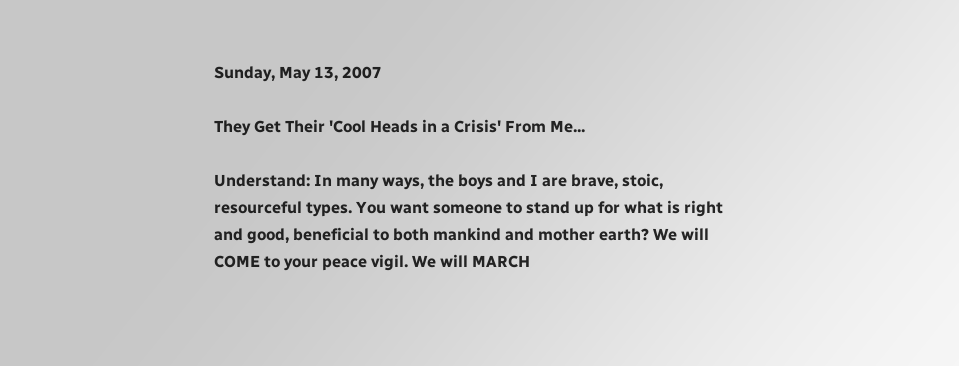Sunday, May 13, 2007

They Get Their 'Cool Heads in a Crisis' From Me...

Understand: In many ways, the boys and I are brave, stoic, resourceful types. You want someone to stand up for what is right and good, beneficial to both mankind and mother earth? We will COME to your peace vigil. We will MARCH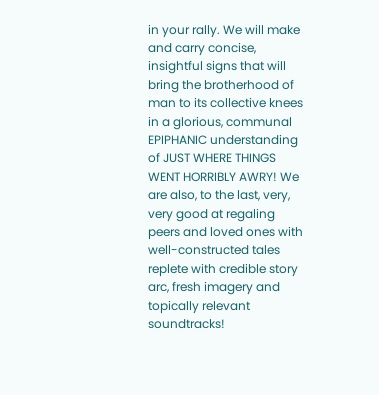in your rally. We will make and carry concise, insightful signs that will bring the brotherhood of man to its collective knees in a glorious, communal EPIPHANIC understanding of JUST WHERE THINGS WENT HORRIBLY AWRY! We are also, to the last, very, very good at regaling peers and loved ones with well-constructed tales replete with credible story arc, fresh imagery and topically relevant soundtracks!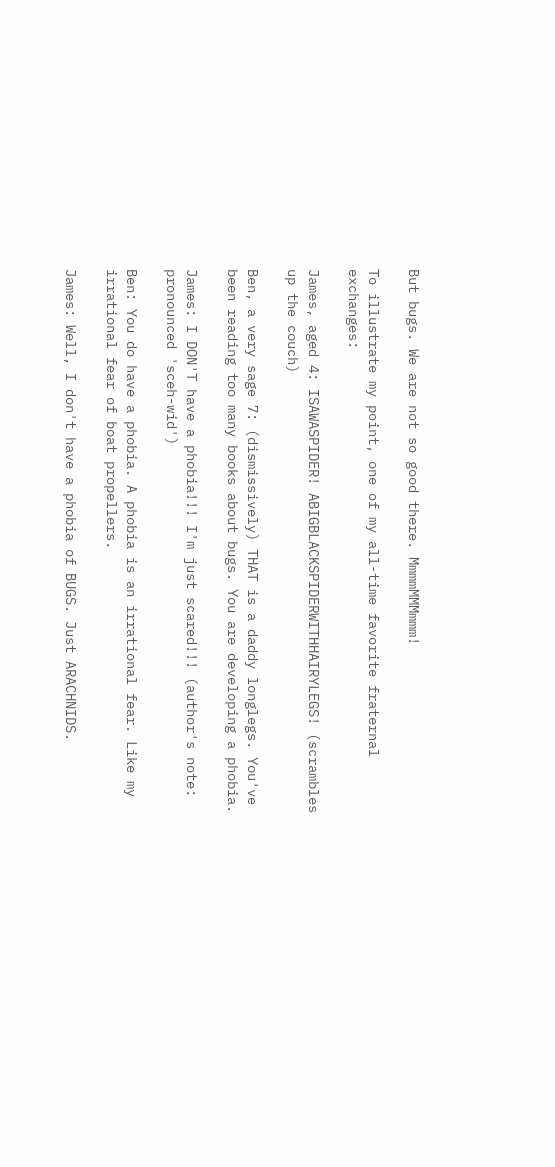But bugs. We are not so good there. MmmmMMMmmm!

To illustrate my point, one of my all-time favorite fraternal exchanges:

James, aged 4: ISAWASPIDER! ABIGBLACKSPIDERWITHHAIRYLEGS! (scrambles up the couch)

Ben, a very sage 7: (dismissively) THAT is a daddy longlegs. You've been reading too many books about bugs. You are developing a phobia.

James: I DON'T have a phobia!!! I'm just scared!!! (author's note: pronounced 'sceh-wid')

Ben: You do have a phobia. A phobia is an irrational fear. Like my irrational fear of boat propellers.

James: Well, I don't have a phobia of BUGS. Just ARACHNIDS.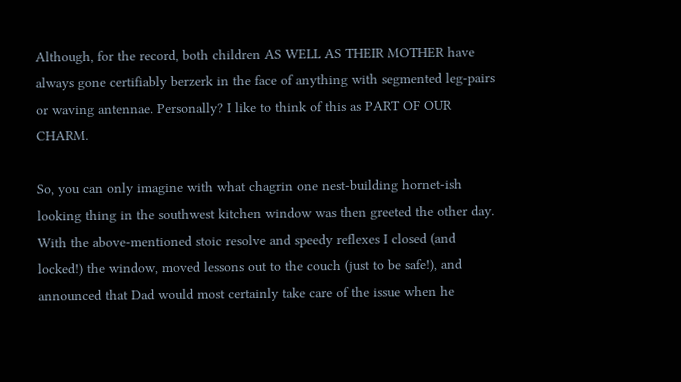Although, for the record, both children AS WELL AS THEIR MOTHER have always gone certifiably berzerk in the face of anything with segmented leg-pairs or waving antennae. Personally? I like to think of this as PART OF OUR CHARM.

So, you can only imagine with what chagrin one nest-building hornet-ish looking thing in the southwest kitchen window was then greeted the other day. With the above-mentioned stoic resolve and speedy reflexes I closed (and locked!) the window, moved lessons out to the couch (just to be safe!), and announced that Dad would most certainly take care of the issue when he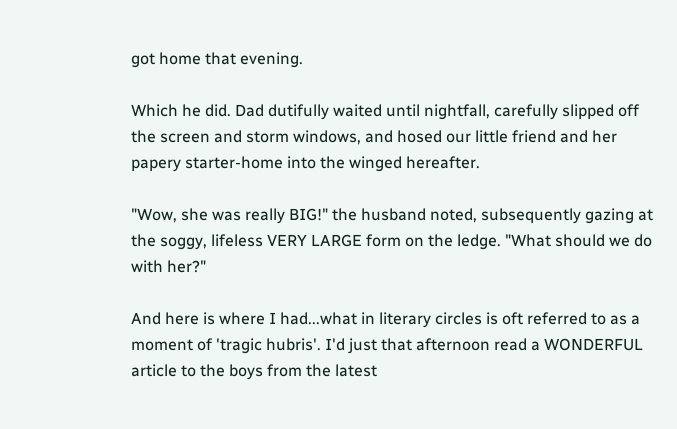got home that evening.

Which he did. Dad dutifully waited until nightfall, carefully slipped off the screen and storm windows, and hosed our little friend and her papery starter-home into the winged hereafter.

"Wow, she was really BIG!" the husband noted, subsequently gazing at the soggy, lifeless VERY LARGE form on the ledge. "What should we do with her?"

And here is where I had...what in literary circles is oft referred to as a moment of 'tragic hubris'. I'd just that afternoon read a WONDERFUL article to the boys from the latest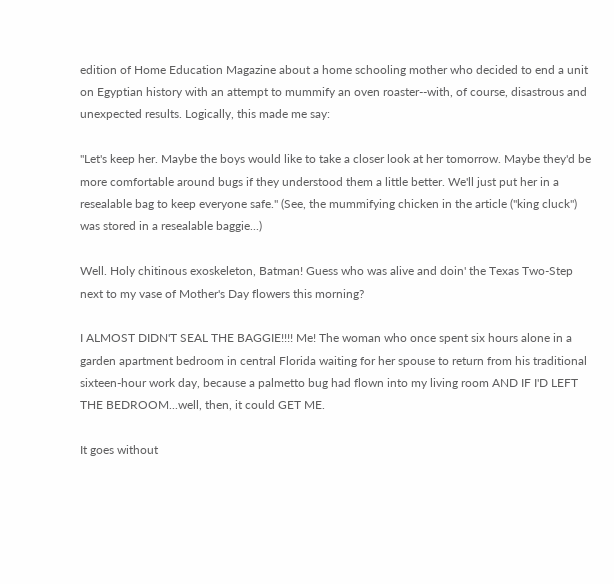edition of Home Education Magazine about a home schooling mother who decided to end a unit on Egyptian history with an attempt to mummify an oven roaster--with, of course, disastrous and unexpected results. Logically, this made me say:

"Let's keep her. Maybe the boys would like to take a closer look at her tomorrow. Maybe they'd be more comfortable around bugs if they understood them a little better. We'll just put her in a resealable bag to keep everyone safe." (See, the mummifying chicken in the article ("king cluck") was stored in a resealable baggie...)

Well. Holy chitinous exoskeleton, Batman! Guess who was alive and doin' the Texas Two-Step next to my vase of Mother's Day flowers this morning?

I ALMOST DIDN'T SEAL THE BAGGIE!!!! Me! The woman who once spent six hours alone in a garden apartment bedroom in central Florida waiting for her spouse to return from his traditional sixteen-hour work day, because a palmetto bug had flown into my living room AND IF I'D LEFT THE BEDROOM...well, then, it could GET ME.

It goes without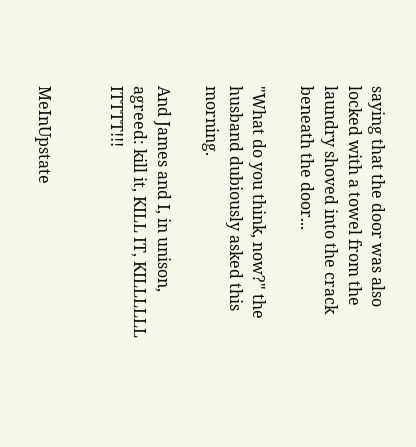saying that the door was also locked with a towel from the laundry shoved into the crack beneath the door...

"What do you think, now?" the husband dubiously asked this morning.

And James and I, in unison, agreed: kill it, KILL IT, KILLLLLL ITTTT!!!


MeInUpstate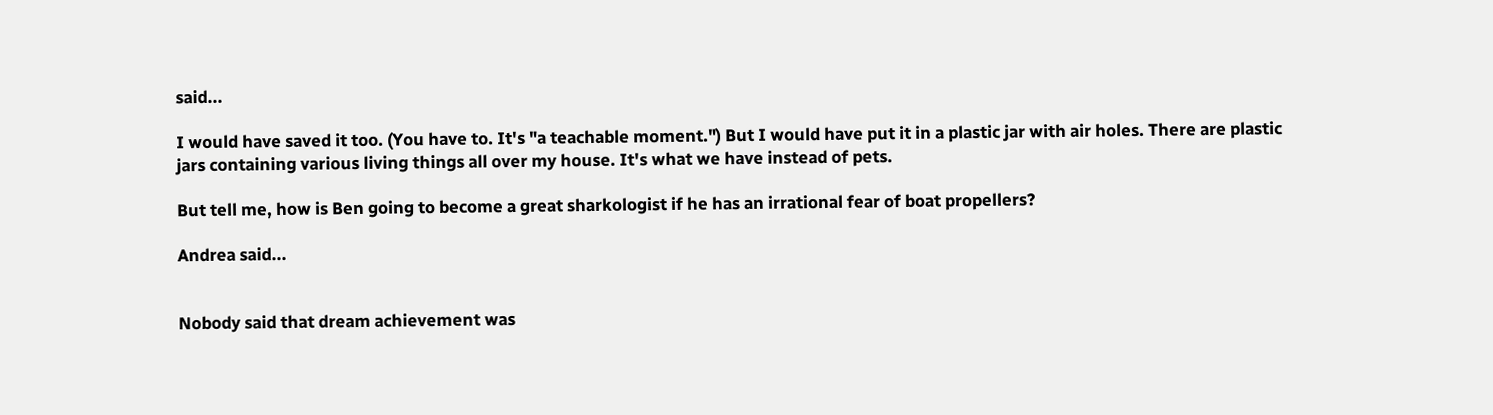said...

I would have saved it too. (You have to. It's "a teachable moment.") But I would have put it in a plastic jar with air holes. There are plastic jars containing various living things all over my house. It's what we have instead of pets.

But tell me, how is Ben going to become a great sharkologist if he has an irrational fear of boat propellers?

Andrea said...


Nobody said that dream achievement was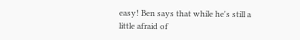easy! Ben says that while he's still a little afraid of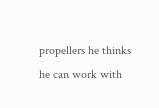propellers he thinks he can work with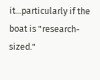it...particularly if the boat is "research-sized."